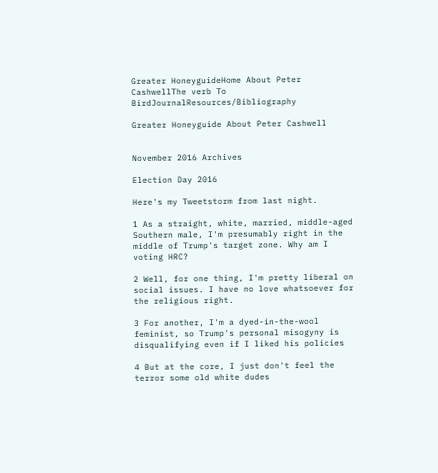Greater HoneyguideHome About Peter CashwellThe verb To BirdJournalResources/Bibliography

Greater Honeyguide About Peter Cashwell


November 2016 Archives

Election Day 2016

Here's my Tweetstorm from last night.

1 As a straight, white, married, middle-aged Southern male, I'm presumably right in the middle of Trump's target zone. Why am I voting HRC?

2 Well, for one thing, I'm pretty liberal on social issues. I have no love whatsoever for the religious right.

3 For another, I'm a dyed-in-the-wool feminist, so Trump's personal misogyny is disqualifying even if I liked his policies

4 But at the core, I just don't feel the terror some old white dudes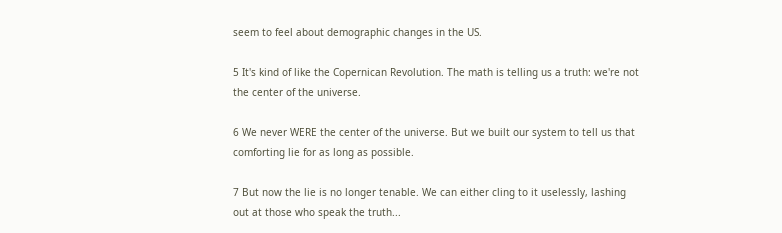seem to feel about demographic changes in the US.

5 It's kind of like the Copernican Revolution. The math is telling us a truth: we're not the center of the universe.

6 We never WERE the center of the universe. But we built our system to tell us that comforting lie for as long as possible.

7 But now the lie is no longer tenable. We can either cling to it uselessly, lashing out at those who speak the truth...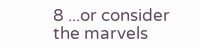8 ...or consider the marvels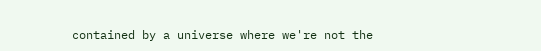contained by a universe where we're not the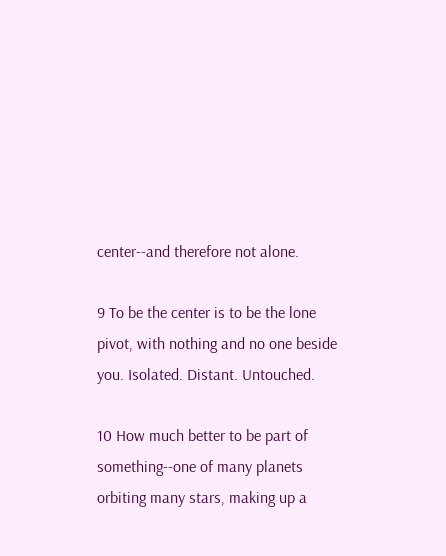center--and therefore not alone.

9 To be the center is to be the lone pivot, with nothing and no one beside you. Isolated. Distant. Untouched.

10 How much better to be part of something--one of many planets orbiting many stars, making up a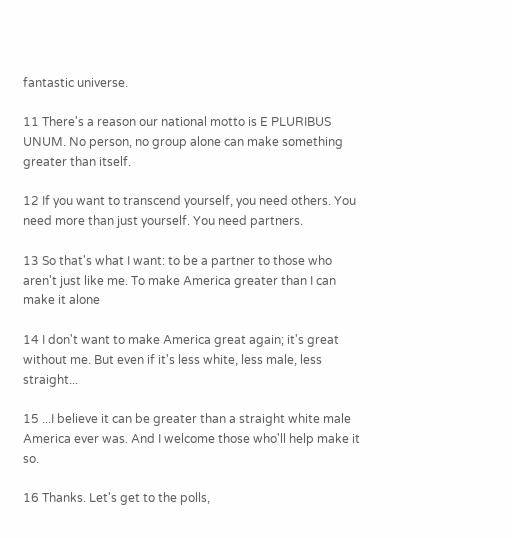fantastic universe.

11 There's a reason our national motto is E PLURIBUS UNUM. No person, no group alone can make something greater than itself.

12 If you want to transcend yourself, you need others. You need more than just yourself. You need partners.

13 So that's what I want: to be a partner to those who aren't just like me. To make America greater than I can make it alone

14 I don't want to make America great again; it's great without me. But even if it's less white, less male, less straight...

15 ...I believe it can be greater than a straight white male America ever was. And I welcome those who'll help make it so.

16 Thanks. Let's get to the polls,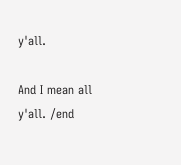y'all.

And I mean all y'all. /end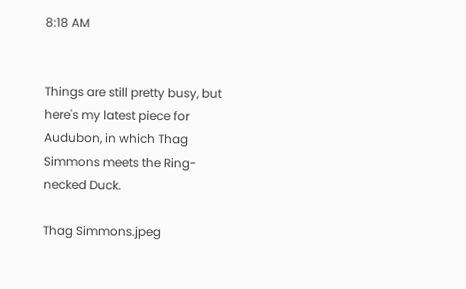8:18 AM


Things are still pretty busy, but here's my latest piece for Audubon, in which Thag Simmons meets the Ring-necked Duck.

Thag Simmons.jpeg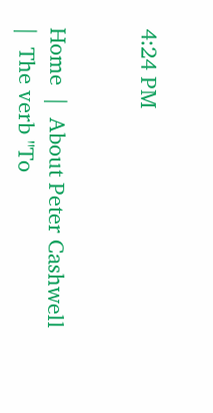4:24 PM


Home  |  About Peter Cashwell  |  The verb "To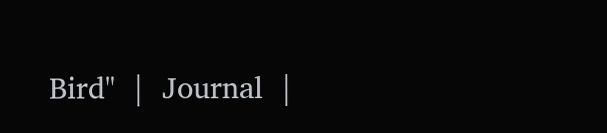Bird"  |  Journal  |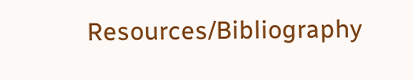Resources/Bibliography